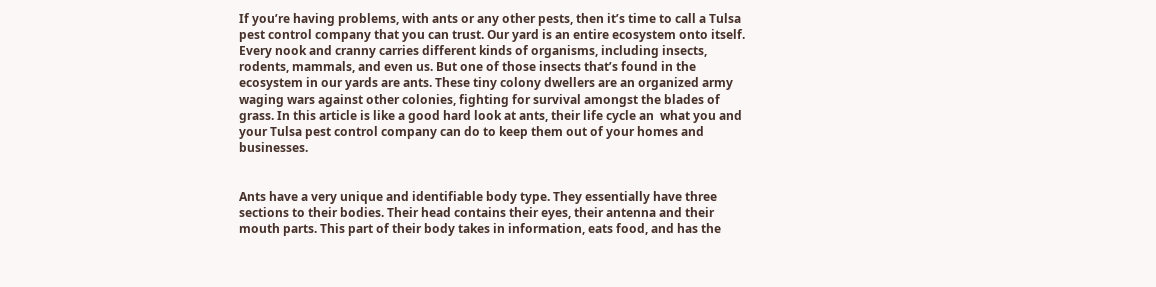If you’re having problems, with ants or any other pests, then it’s time to call a Tulsa pest control company that you can trust. Our yard is an entire ecosystem onto itself. Every nook and cranny carries different kinds of organisms, including insects, rodents, mammals, and even us. But one of those insects that’s found in the ecosystem in our yards are ants. These tiny colony dwellers are an organized army waging wars against other colonies, fighting for survival amongst the blades of grass. In this article is like a good hard look at ants, their life cycle an  what you and your Tulsa pest control company can do to keep them out of your homes and businesses.


Ants have a very unique and identifiable body type. They essentially have three sections to their bodies. Their head contains their eyes, their antenna and their mouth parts. This part of their body takes in information, eats food, and has the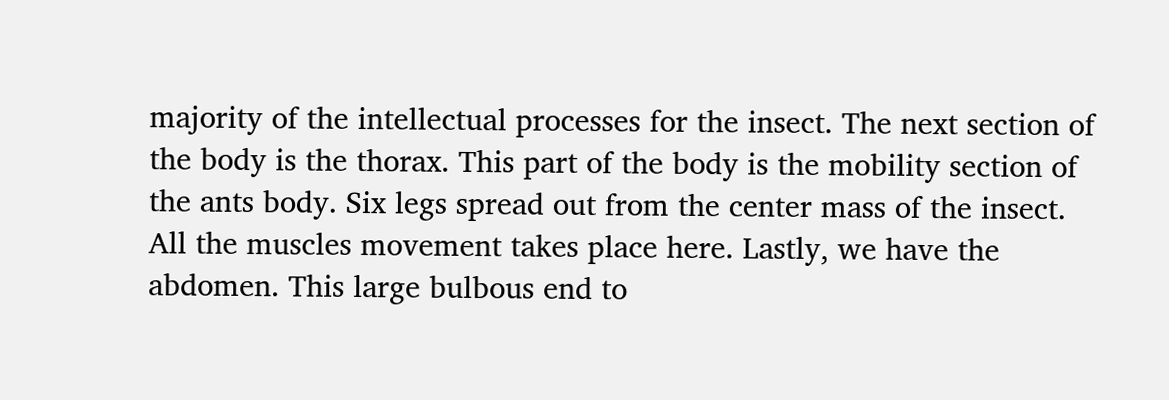majority of the intellectual processes for the insect. The next section of the body is the thorax. This part of the body is the mobility section of the ants body. Six legs spread out from the center mass of the insect. All the muscles movement takes place here. Lastly, we have the abdomen. This large bulbous end to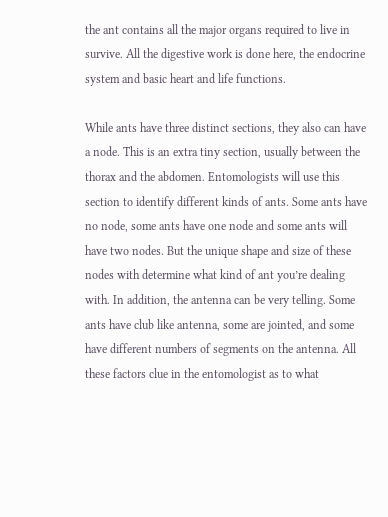the ant contains all the major organs required to live in survive. All the digestive work is done here, the endocrine system and basic heart and life functions.

While ants have three distinct sections, they also can have a node. This is an extra tiny section, usually between the thorax and the abdomen. Entomologists will use this section to identify different kinds of ants. Some ants have no node, some ants have one node and some ants will have two nodes. But the unique shape and size of these nodes with determine what kind of ant you’re dealing with. In addition, the antenna can be very telling. Some ants have club like antenna, some are jointed, and some have different numbers of segments on the antenna. All these factors clue in the entomologist as to what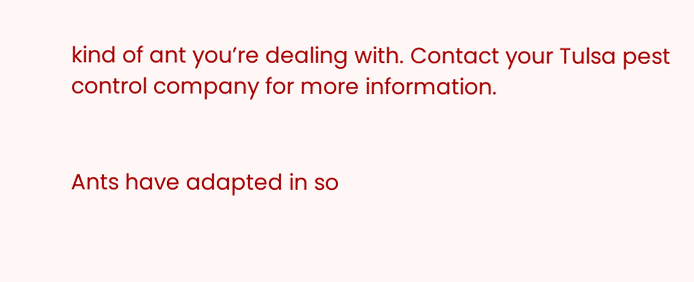kind of ant you’re dealing with. Contact your Tulsa pest control company for more information.


Ants have adapted in so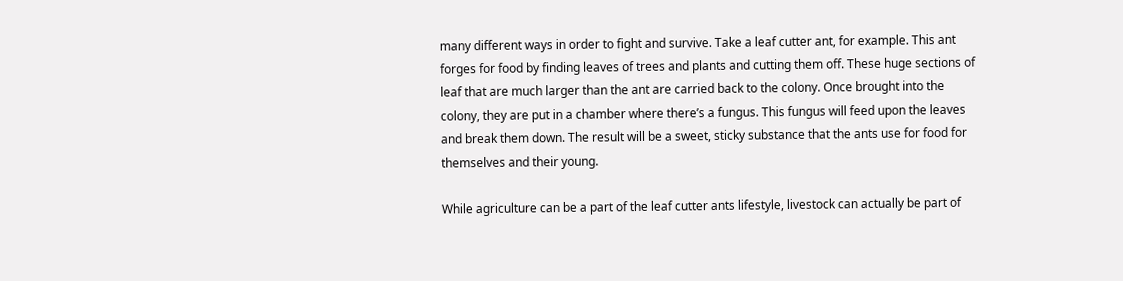many different ways in order to fight and survive. Take a leaf cutter ant, for example. This ant forges for food by finding leaves of trees and plants and cutting them off. These huge sections of leaf that are much larger than the ant are carried back to the colony. Once brought into the colony, they are put in a chamber where there’s a fungus. This fungus will feed upon the leaves and break them down. The result will be a sweet, sticky substance that the ants use for food for themselves and their young.

While agriculture can be a part of the leaf cutter ants lifestyle, livestock can actually be part of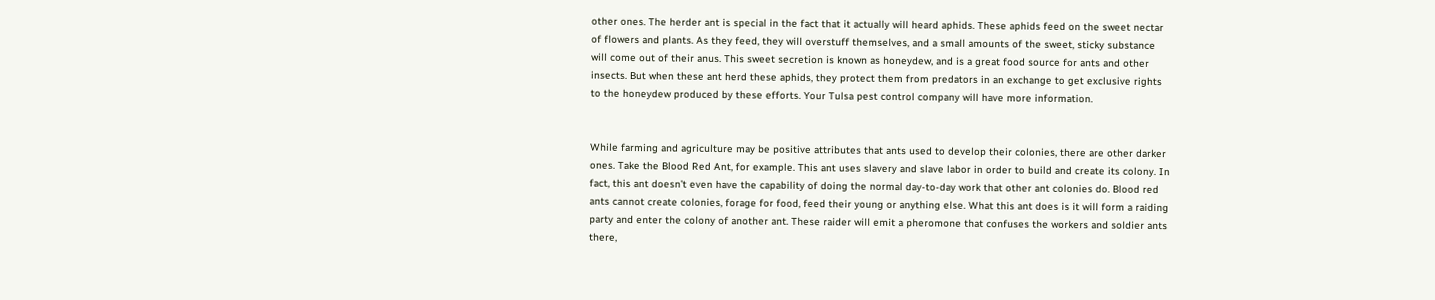other ones. The herder ant is special in the fact that it actually will heard aphids. These aphids feed on the sweet nectar of flowers and plants. As they feed, they will overstuff themselves, and a small amounts of the sweet, sticky substance will come out of their anus. This sweet secretion is known as honeydew, and is a great food source for ants and other insects. But when these ant herd these aphids, they protect them from predators in an exchange to get exclusive rights to the honeydew produced by these efforts. Your Tulsa pest control company will have more information.


While farming and agriculture may be positive attributes that ants used to develop their colonies, there are other darker ones. Take the Blood Red Ant, for example. This ant uses slavery and slave labor in order to build and create its colony. In fact, this ant doesn’t even have the capability of doing the normal day-to-day work that other ant colonies do. Blood red ants cannot create colonies, forage for food, feed their young or anything else. What this ant does is it will form a raiding party and enter the colony of another ant. These raider will emit a pheromone that confuses the workers and soldier ants there,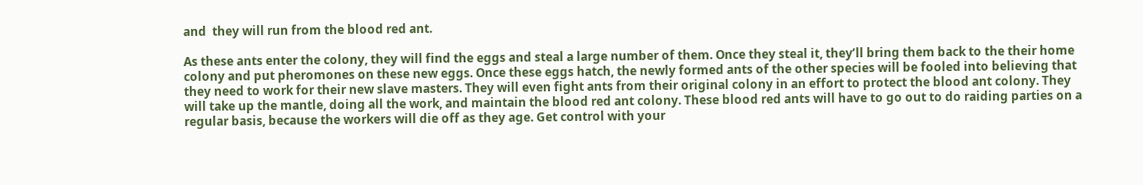and  they will run from the blood red ant.

As these ants enter the colony, they will find the eggs and steal a large number of them. Once they steal it, they’ll bring them back to the their home colony and put pheromones on these new eggs. Once these eggs hatch, the newly formed ants of the other species will be fooled into believing that they need to work for their new slave masters. They will even fight ants from their original colony in an effort to protect the blood ant colony. They will take up the mantle, doing all the work, and maintain the blood red ant colony. These blood red ants will have to go out to do raiding parties on a regular basis, because the workers will die off as they age. Get control with your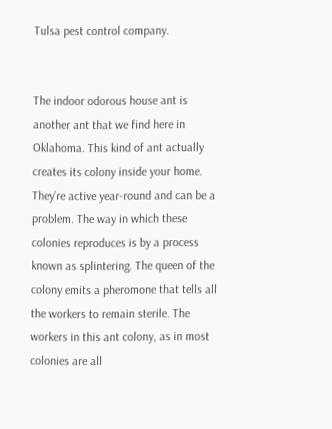Tulsa pest control company.


The indoor odorous house ant is another ant that we find here in Oklahoma. This kind of ant actually creates its colony inside your home. They’re active year-round and can be a problem. The way in which these colonies reproduces is by a process known as splintering. The queen of the colony emits a pheromone that tells all the workers to remain sterile. The workers in this ant colony, as in most colonies are all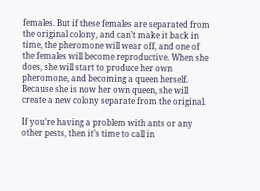females. But if these females are separated from the original colony, and can’t make it back in time, the pheromone will wear off, and one of the females will become reproductive. When she does, she will start to produce her own pheromone, and becoming a queen herself. Because she is now her own queen, she will create a new colony separate from the original.

If you’re having a problem with ants or any other pests, then it’s time to call in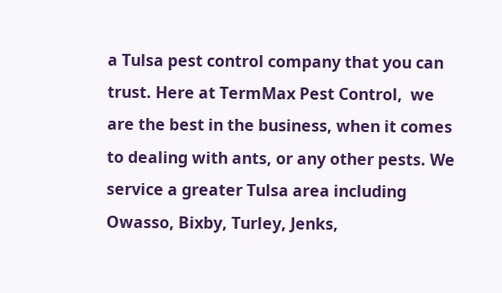a Tulsa pest control company that you can trust. Here at TermMax Pest Control,  we are the best in the business, when it comes to dealing with ants, or any other pests. We service a greater Tulsa area including Owasso, Bixby, Turley, Jenks,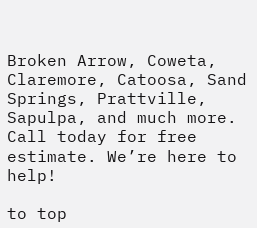Broken Arrow, Coweta, Claremore, Catoosa, Sand Springs, Prattville, Sapulpa, and much more. Call today for free estimate. We’re here to help!

to top